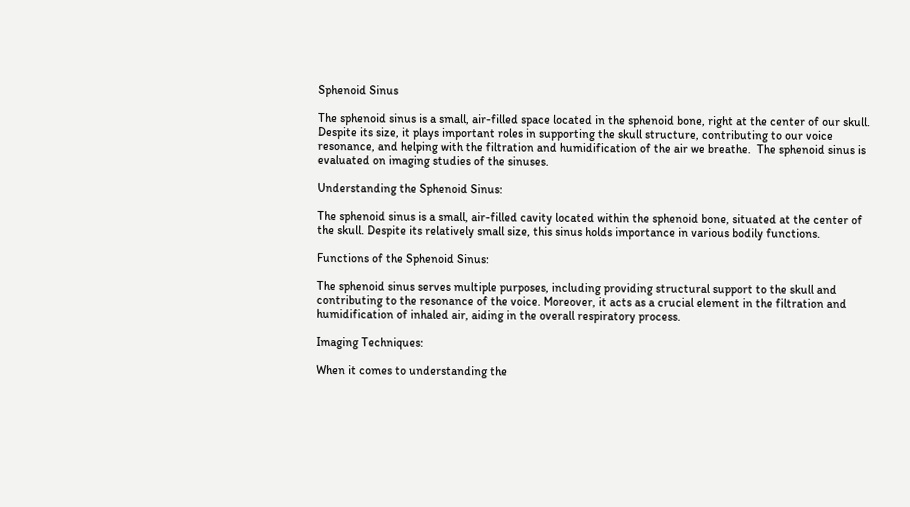Sphenoid Sinus

The sphenoid sinus is a small, air-filled space located in the sphenoid bone, right at the center of our skull. Despite its size, it plays important roles in supporting the skull structure, contributing to our voice resonance, and helping with the filtration and humidification of the air we breathe.  The sphenoid sinus is evaluated on imaging studies of the sinuses.

Understanding the Sphenoid Sinus:

The sphenoid sinus is a small, air-filled cavity located within the sphenoid bone, situated at the center of the skull. Despite its relatively small size, this sinus holds importance in various bodily functions.

Functions of the Sphenoid Sinus:

The sphenoid sinus serves multiple purposes, including providing structural support to the skull and contributing to the resonance of the voice. Moreover, it acts as a crucial element in the filtration and humidification of inhaled air, aiding in the overall respiratory process.

Imaging Techniques:

When it comes to understanding the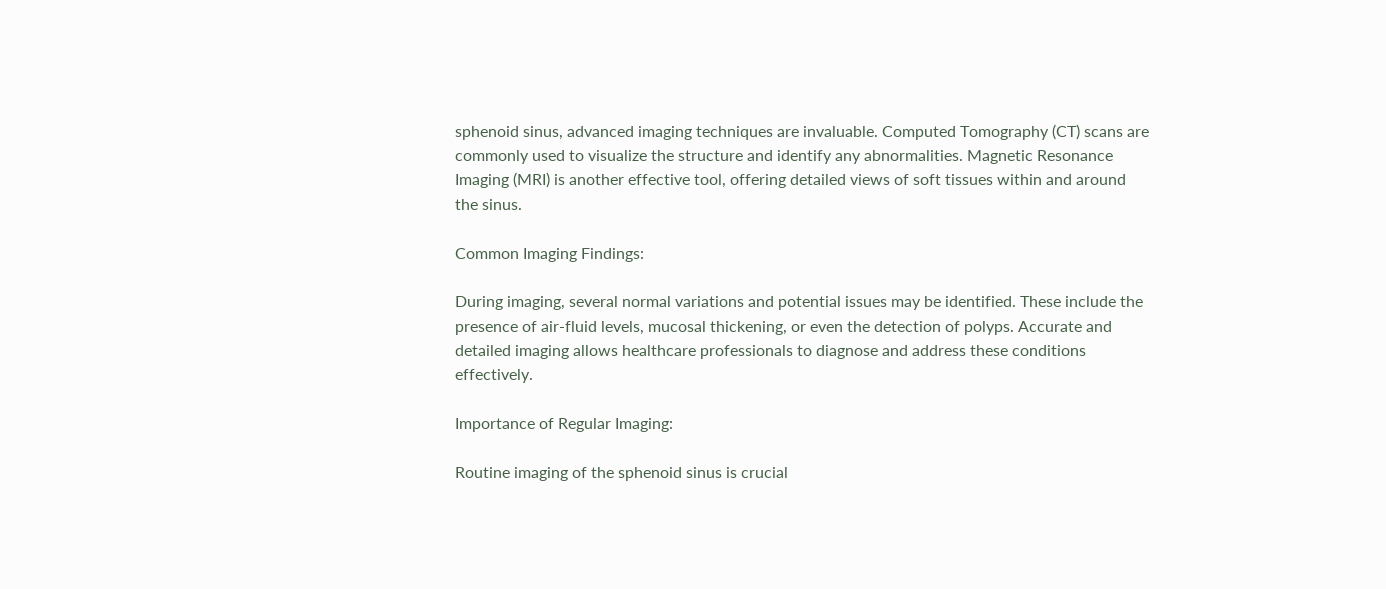sphenoid sinus, advanced imaging techniques are invaluable. Computed Tomography (CT) scans are commonly used to visualize the structure and identify any abnormalities. Magnetic Resonance Imaging (MRI) is another effective tool, offering detailed views of soft tissues within and around the sinus.

Common Imaging Findings:

During imaging, several normal variations and potential issues may be identified. These include the presence of air-fluid levels, mucosal thickening, or even the detection of polyps. Accurate and detailed imaging allows healthcare professionals to diagnose and address these conditions effectively.

Importance of Regular Imaging:

Routine imaging of the sphenoid sinus is crucial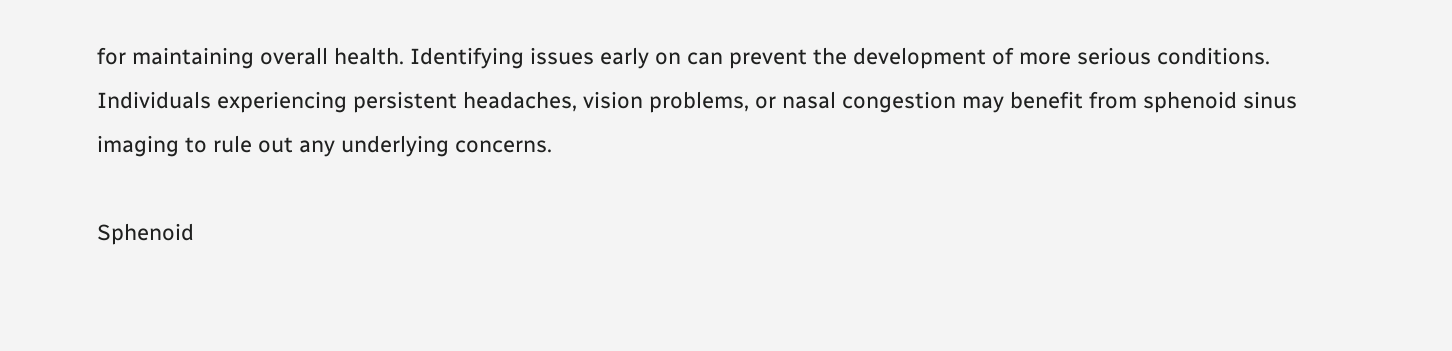for maintaining overall health. Identifying issues early on can prevent the development of more serious conditions. Individuals experiencing persistent headaches, vision problems, or nasal congestion may benefit from sphenoid sinus imaging to rule out any underlying concerns.

Sphenoid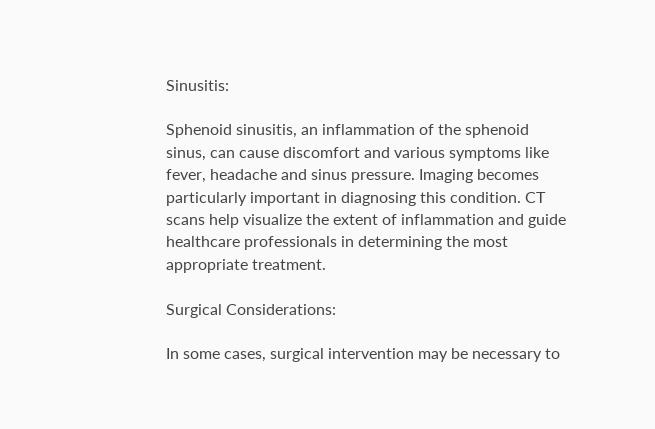Sinusitis:

Sphenoid sinusitis, an inflammation of the sphenoid sinus, can cause discomfort and various symptoms like fever, headache and sinus pressure. Imaging becomes particularly important in diagnosing this condition. CT scans help visualize the extent of inflammation and guide healthcare professionals in determining the most appropriate treatment.

Surgical Considerations:

In some cases, surgical intervention may be necessary to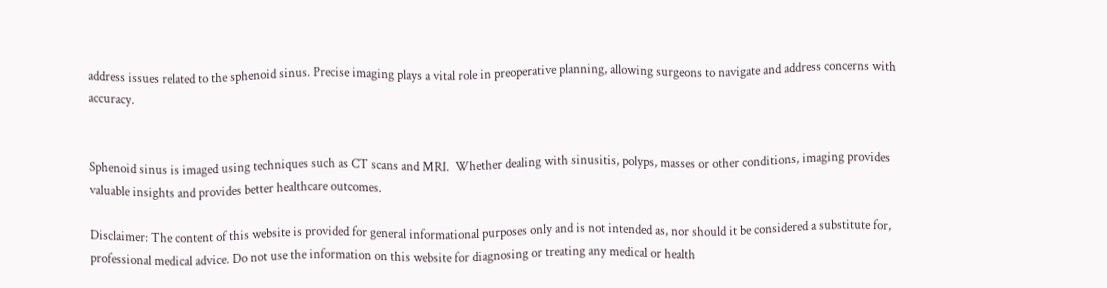address issues related to the sphenoid sinus. Precise imaging plays a vital role in preoperative planning, allowing surgeons to navigate and address concerns with accuracy.


Sphenoid sinus is imaged using techniques such as CT scans and MRI.  Whether dealing with sinusitis, polyps, masses or other conditions, imaging provides valuable insights and provides better healthcare outcomes.

Disclaimer: The content of this website is provided for general informational purposes only and is not intended as, nor should it be considered a substitute for, professional medical advice. Do not use the information on this website for diagnosing or treating any medical or health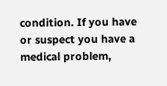condition. If you have or suspect you have a medical problem,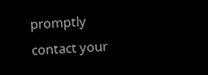promptly contact your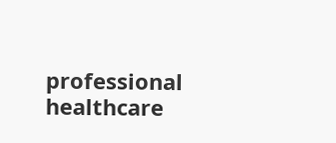professional healthcare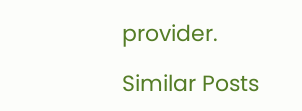provider.

Similar Posts